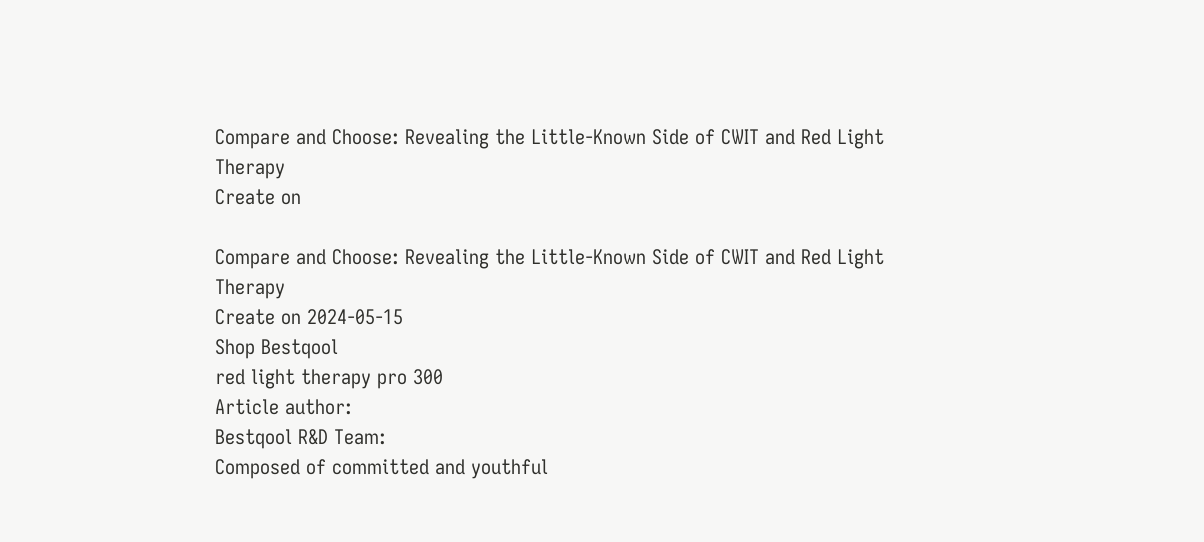Compare and Choose: Revealing the Little-Known Side of CWIT and Red Light Therapy
Create on

Compare and Choose: Revealing the Little-Known Side of CWIT and Red Light Therapy
Create on 2024-05-15
Shop Bestqool
red light therapy pro 300
Article author:
Bestqool R&D Team:
Composed of committed and youthful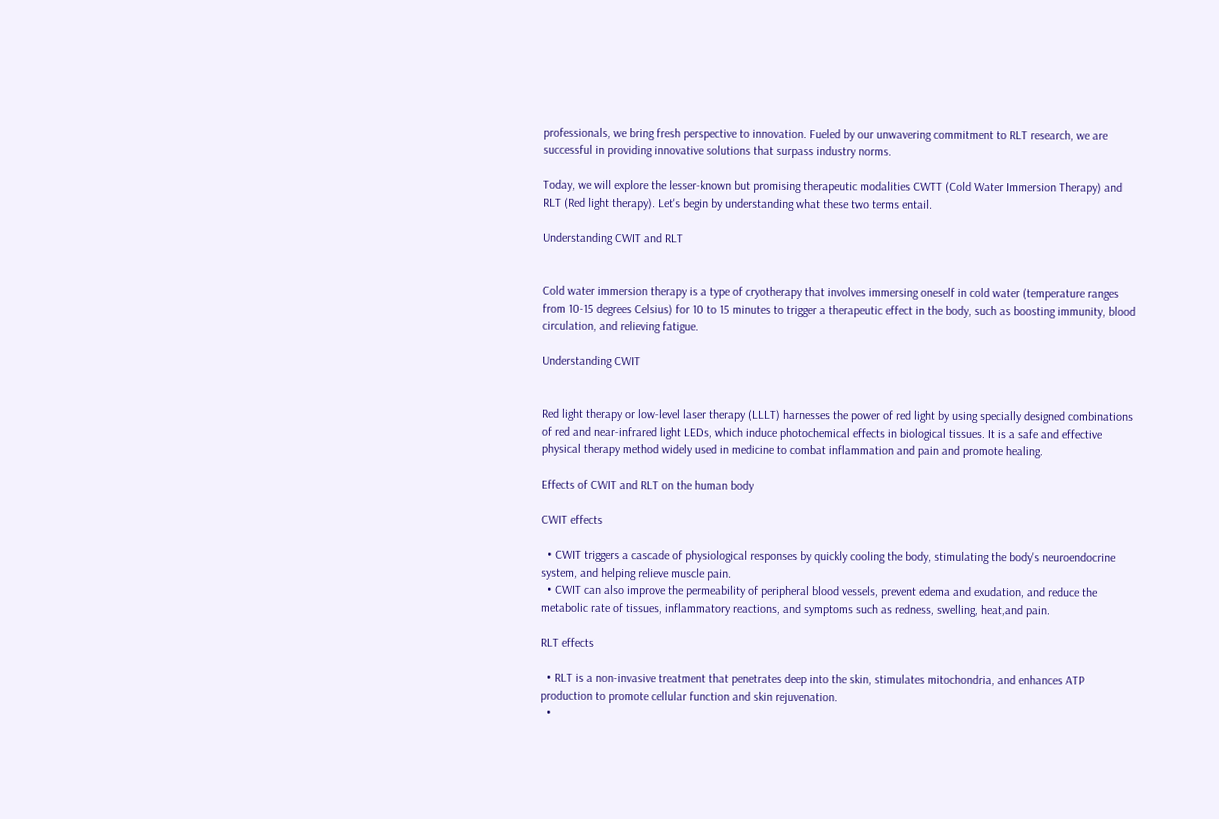professionals, we bring fresh perspective to innovation. Fueled by our unwavering commitment to RLT research, we are successful in providing innovative solutions that surpass industry norms.

Today, we will explore the lesser-known but promising therapeutic modalities CWTT (Cold Water Immersion Therapy) and RLT (Red light therapy). Let's begin by understanding what these two terms entail.

Understanding CWIT and RLT


Cold water immersion therapy is a type of cryotherapy that involves immersing oneself in cold water (temperature ranges from 10-15 degrees Celsius) for 10 to 15 minutes to trigger a therapeutic effect in the body, such as boosting immunity, blood circulation, and relieving fatigue.

Understanding CWIT


Red light therapy or low-level laser therapy (LLLT) harnesses the power of red light by using specially designed combinations of red and near-infrared light LEDs, which induce photochemical effects in biological tissues. It is a safe and effective physical therapy method widely used in medicine to combat inflammation and pain and promote healing.

Effects of CWIT and RLT on the human body

CWIT effects

  • CWIT triggers a cascade of physiological responses by quickly cooling the body, stimulating the body's neuroendocrine system, and helping relieve muscle pain.
  • CWIT can also improve the permeability of peripheral blood vessels, prevent edema and exudation, and reduce the metabolic rate of tissues, inflammatory reactions, and symptoms such as redness, swelling, heat,and pain.

RLT effects

  • RLT is a non-invasive treatment that penetrates deep into the skin, stimulates mitochondria, and enhances ATP production to promote cellular function and skin rejuvenation.
  •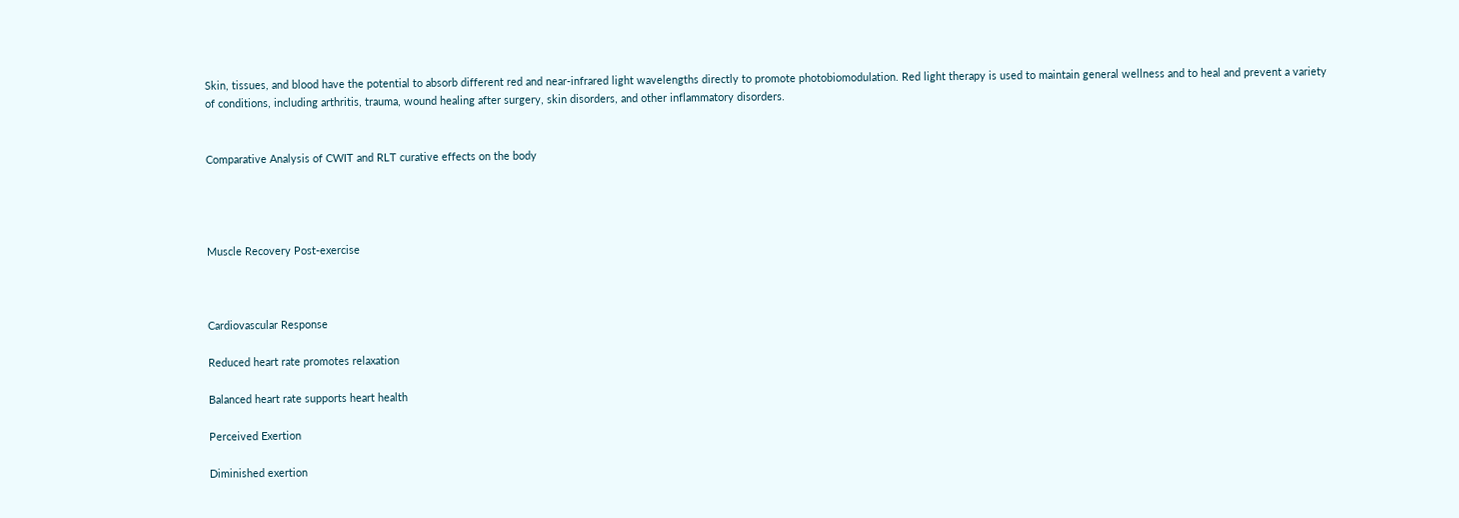Skin, tissues, and blood have the potential to absorb different red and near-infrared light wavelengths directly to promote photobiomodulation. Red light therapy is used to maintain general wellness and to heal and prevent a variety of conditions, including arthritis, trauma, wound healing after surgery, skin disorders, and other inflammatory disorders.


Comparative Analysis of CWIT and RLT curative effects on the body




Muscle Recovery Post-exercise



Cardiovascular Response

Reduced heart rate promotes relaxation

Balanced heart rate supports heart health

Perceived Exertion

Diminished exertion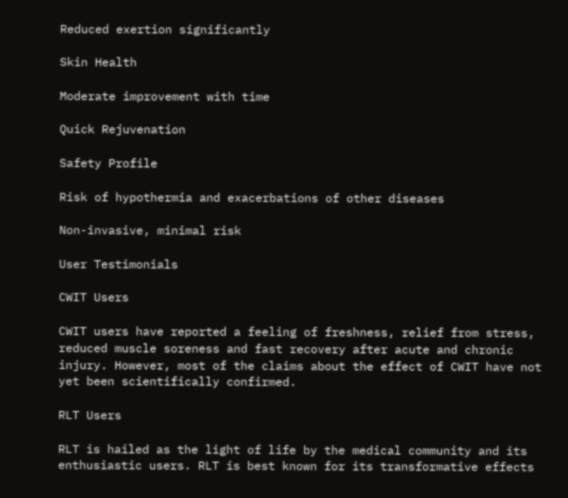Reduced exertion significantly

Skin Health

Moderate improvement with time

Quick Rejuvenation

Safety Profile

Risk of hypothermia and exacerbations of other diseases

Non-invasive, minimal risk

User Testimonials

CWIT Users

CWIT users have reported a feeling of freshness, relief from stress, reduced muscle soreness and fast recovery after acute and chronic injury. However, most of the claims about the effect of CWIT have not yet been scientifically confirmed.

RLT Users

RLT is hailed as the light of life by the medical community and its enthusiastic users. RLT is best known for its transformative effects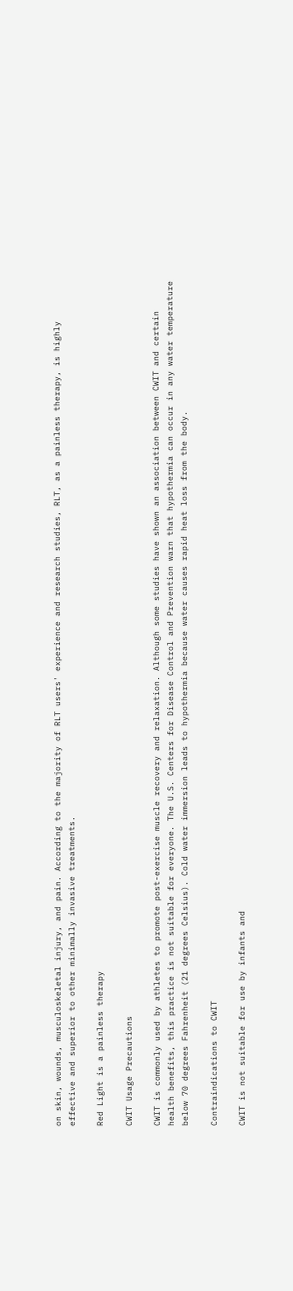on skin, wounds, musculoskeletal injury, and pain. According to the majority of RLT users' experience and research studies, RLT, as a painless therapy, is highly effective and superior to other minimally invasive treatments.

Red Light is a painless therapy

CWIT Usage Precautions

CWIT is commonly used by athletes to promote post-exercise muscle recovery and relaxation. Although some studies have shown an association between CWIT and certain health benefits, this practice is not suitable for everyone. The U.S. Centers for Disease Control and Prevention warn that hypothermia can occur in any water temperature below 70 degrees Fahrenheit (21 degrees Celsius). Cold water immersion leads to hypothermia because water causes rapid heat loss from the body.

Contraindications to CWIT

CWIT is not suitable for use by infants and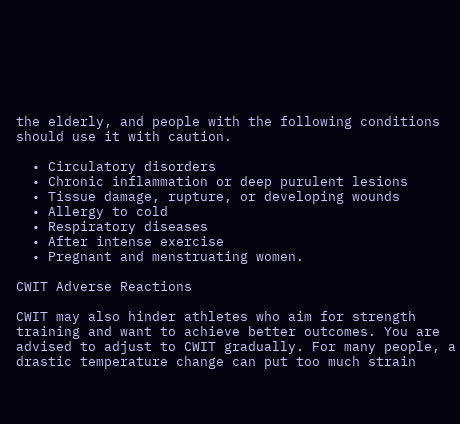the elderly, and people with the following conditions should use it with caution.

  • Circulatory disorders
  • Chronic inflammation or deep purulent lesions
  • Tissue damage, rupture, or developing wounds
  • Allergy to cold
  • Respiratory diseases
  • After intense exercise
  • Pregnant and menstruating women.

CWIT Adverse Reactions

CWIT may also hinder athletes who aim for strength training and want to achieve better outcomes. You are advised to adjust to CWIT gradually. For many people, a drastic temperature change can put too much strain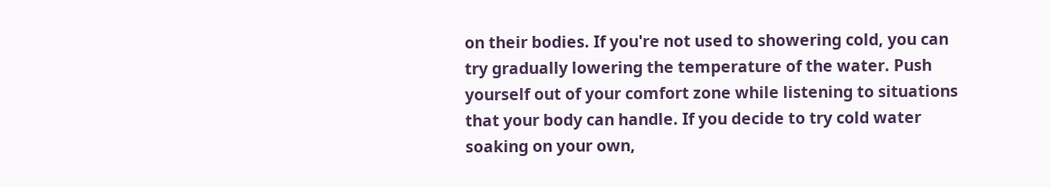on their bodies. If you're not used to showering cold, you can try gradually lowering the temperature of the water. Push yourself out of your comfort zone while listening to situations that your body can handle. If you decide to try cold water soaking on your own,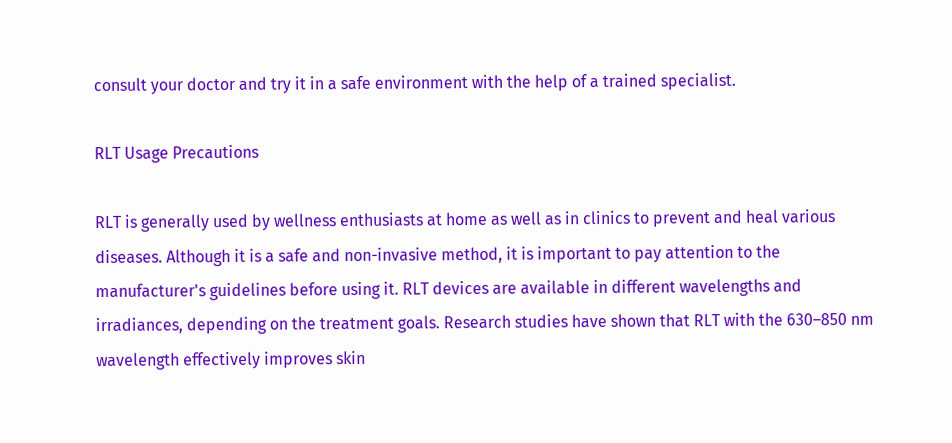consult your doctor and try it in a safe environment with the help of a trained specialist.

RLT Usage Precautions

RLT is generally used by wellness enthusiasts at home as well as in clinics to prevent and heal various diseases. Although it is a safe and non-invasive method, it is important to pay attention to the manufacturer's guidelines before using it. RLT devices are available in different wavelengths and irradiances, depending on the treatment goals. Research studies have shown that RLT with the 630–850 nm wavelength effectively improves skin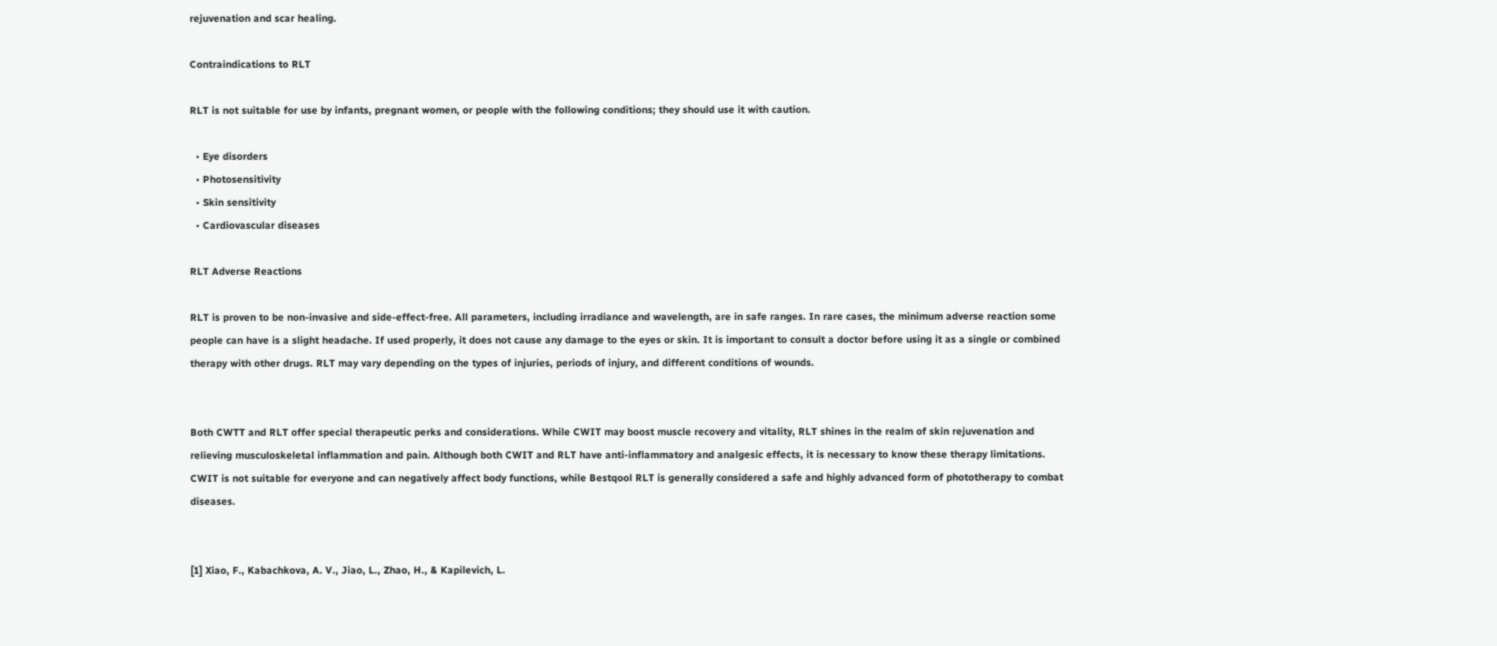rejuvenation and scar healing.

Contraindications to RLT

RLT is not suitable for use by infants, pregnant women, or people with the following conditions; they should use it with caution.

  • Eye disorders
  • Photosensitivity
  • Skin sensitivity
  • Cardiovascular diseases

RLT Adverse Reactions

RLT is proven to be non-invasive and side-effect-free. All parameters, including irradiance and wavelength, are in safe ranges. In rare cases, the minimum adverse reaction some people can have is a slight headache. If used properly, it does not cause any damage to the eyes or skin. It is important to consult a doctor before using it as a single or combined therapy with other drugs. RLT may vary depending on the types of injuries, periods of injury, and different conditions of wounds.


Both CWTT and RLT offer special therapeutic perks and considerations. While CWIT may boost muscle recovery and vitality, RLT shines in the realm of skin rejuvenation and relieving musculoskeletal inflammation and pain. Although both CWIT and RLT have anti-inflammatory and analgesic effects, it is necessary to know these therapy limitations. CWIT is not suitable for everyone and can negatively affect body functions, while Bestqool RLT is generally considered a safe and highly advanced form of phototherapy to combat diseases.


[1] Xiao, F., Kabachkova, A. V., Jiao, L., Zhao, H., & Kapilevich, L.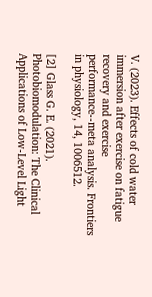V. (2023). Effects of cold water immersion after exercise on fatigue recovery and exercise performance--meta analysis. Frontiers in physiology, 14, 1006512.

[2] Glass G. E. (2021). Photobiomodulation: The Clinical Applications of Low-Level Light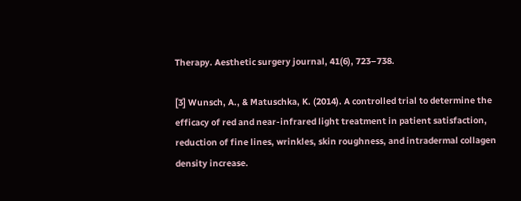Therapy. Aesthetic surgery journal, 41(6), 723–738.

[3] Wunsch, A., & Matuschka, K. (2014). A controlled trial to determine the efficacy of red and near-infrared light treatment in patient satisfaction, reduction of fine lines, wrinkles, skin roughness, and intradermal collagen density increase.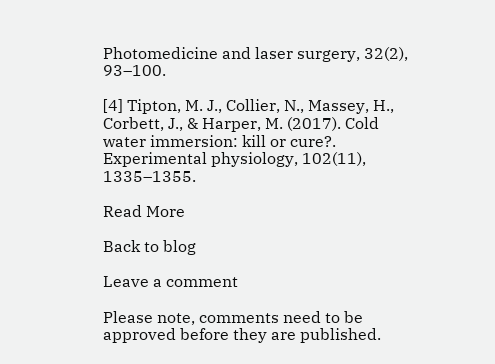Photomedicine and laser surgery, 32(2), 93–100.

[4] Tipton, M. J., Collier, N., Massey, H., Corbett, J., & Harper, M. (2017). Cold water immersion: kill or cure?. Experimental physiology, 102(11), 1335–1355.

Read More

Back to blog

Leave a comment

Please note, comments need to be approved before they are published.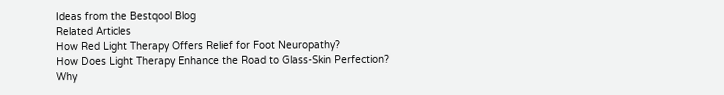Ideas from the Bestqool Blog
Related Articles
How Red Light Therapy Offers Relief for Foot Neuropathy?
How Does Light Therapy Enhance the Road to Glass-Skin Perfection?
Why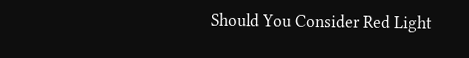Should You Consider Red Light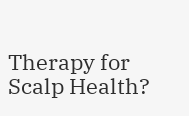Therapy for Scalp Health?